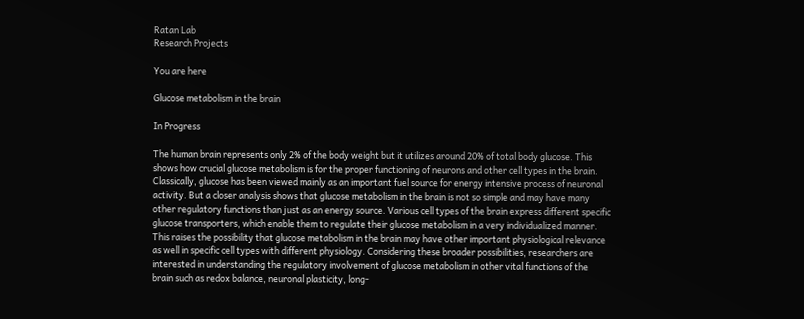Ratan Lab
Research Projects

You are here

Glucose metabolism in the brain

In Progress

The human brain represents only 2% of the body weight but it utilizes around 20% of total body glucose. This shows how crucial glucose metabolism is for the proper functioning of neurons and other cell types in the brain. Classically, glucose has been viewed mainly as an important fuel source for energy intensive process of neuronal activity. But a closer analysis shows that glucose metabolism in the brain is not so simple and may have many other regulatory functions than just as an energy source. Various cell types of the brain express different specific glucose transporters, which enable them to regulate their glucose metabolism in a very individualized manner. This raises the possibility that glucose metabolism in the brain may have other important physiological relevance as well in specific cell types with different physiology. Considering these broader possibilities, researchers are interested in understanding the regulatory involvement of glucose metabolism in other vital functions of the brain such as redox balance, neuronal plasticity, long-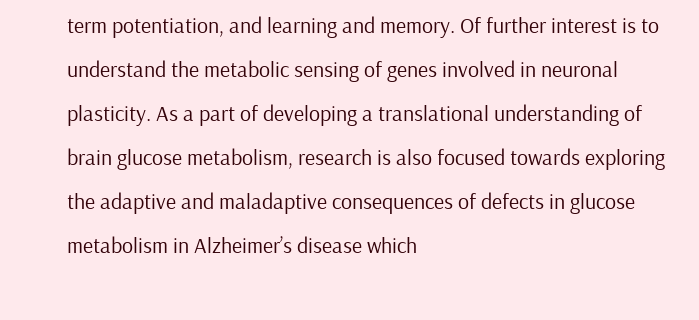term potentiation, and learning and memory. Of further interest is to understand the metabolic sensing of genes involved in neuronal plasticity. As a part of developing a translational understanding of brain glucose metabolism, research is also focused towards exploring the adaptive and maladaptive consequences of defects in glucose metabolism in Alzheimer’s disease which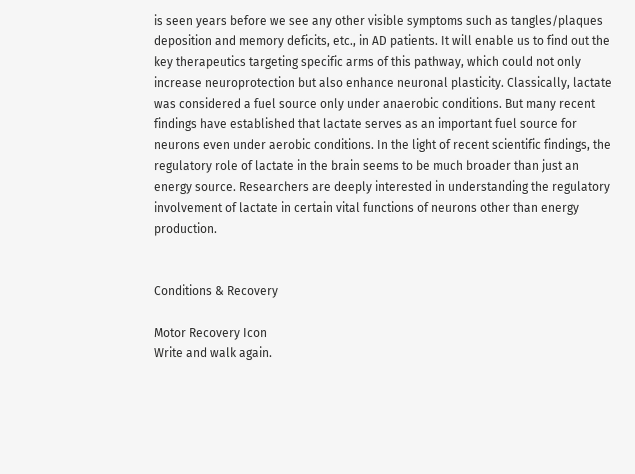is seen years before we see any other visible symptoms such as tangles/plaques deposition and memory deficits, etc., in AD patients. It will enable us to find out the key therapeutics targeting specific arms of this pathway, which could not only increase neuroprotection but also enhance neuronal plasticity. Classically, lactate was considered a fuel source only under anaerobic conditions. But many recent findings have established that lactate serves as an important fuel source for neurons even under aerobic conditions. In the light of recent scientific findings, the regulatory role of lactate in the brain seems to be much broader than just an energy source. Researchers are deeply interested in understanding the regulatory involvement of lactate in certain vital functions of neurons other than energy production.


Conditions & Recovery

Motor Recovery Icon
Write and walk again.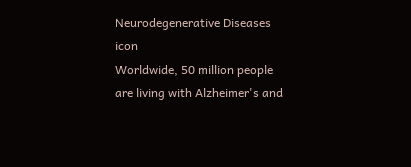Neurodegenerative Diseases icon
Worldwide, 50 million people are living with Alzheimer's and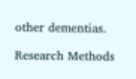other dementias.

Research Methods